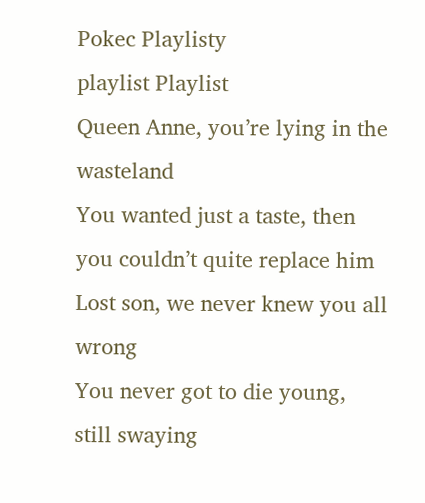Pokec Playlisty
playlist Playlist
Queen Anne, you’re lying in the wasteland
You wanted just a taste, then
you couldn’t quite replace him
Lost son, we never knew you all wrong
You never got to die young,
still swaying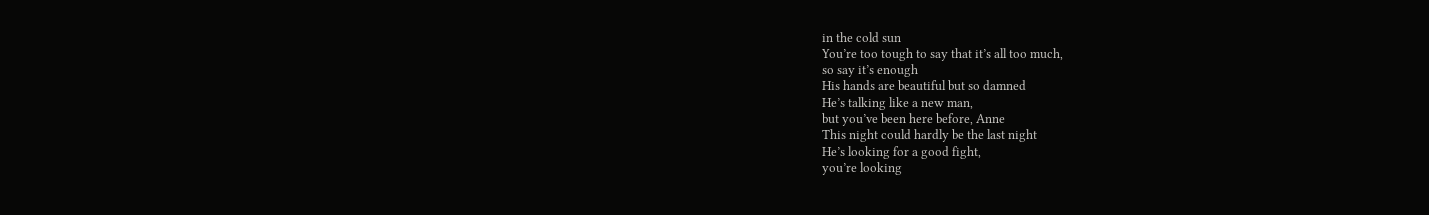in the cold sun
You’re too tough to say that it’s all too much,
so say it’s enough
His hands are beautiful but so damned
He’s talking like a new man,
but you’ve been here before, Anne
This night could hardly be the last night
He’s looking for a good fight,
you’re looking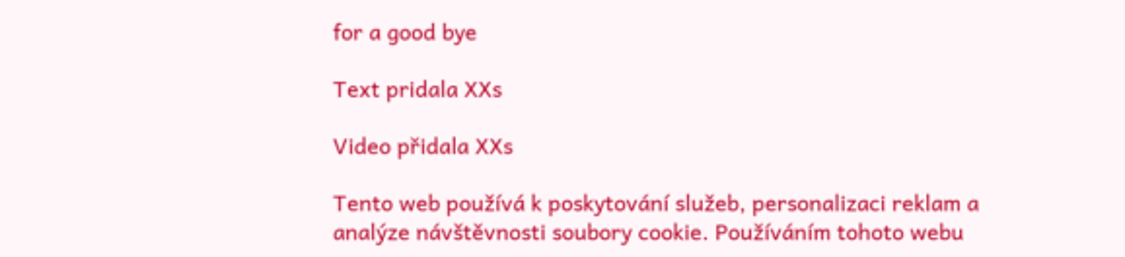for a good bye

Text pridala XXs

Video přidala XXs

Tento web používá k poskytování služeb, personalizaci reklam a analýze návštěvnosti soubory cookie. Používáním tohoto webu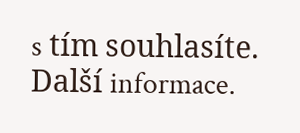s tím souhlasíte. Další informace.